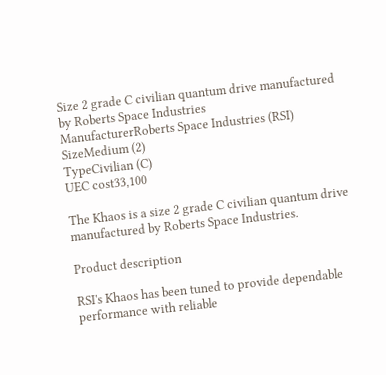Size 2 grade C civilian quantum drive manufactured by Roberts Space Industries
ManufacturerRoberts Space Industries (RSI)
SizeMedium (2)
TypeCivilian (C)
UEC cost33,100

The Khaos is a size 2 grade C civilian quantum drive manufactured by Roberts Space Industries.

Product description

RSI's Khaos has been tuned to provide dependable performance with reliable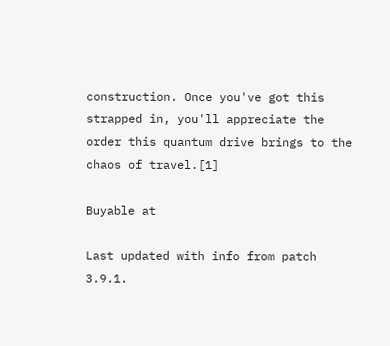construction. Once you've got this strapped in, you'll appreciate the order this quantum drive brings to the chaos of travel.[1]

Buyable at

Last updated with info from patch 3.9.1.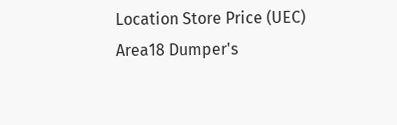Location Store Price (UEC)
Area18 Dumper's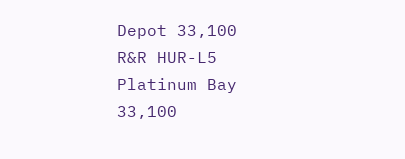Depot 33,100
R&R HUR-L5 Platinum Bay 33,100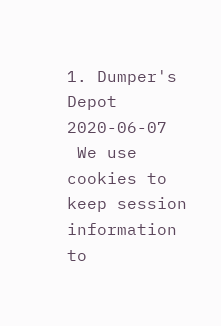1. Dumper's Depot 2020-06-07
 We use cookies to keep session information to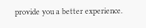provide you a better experience.